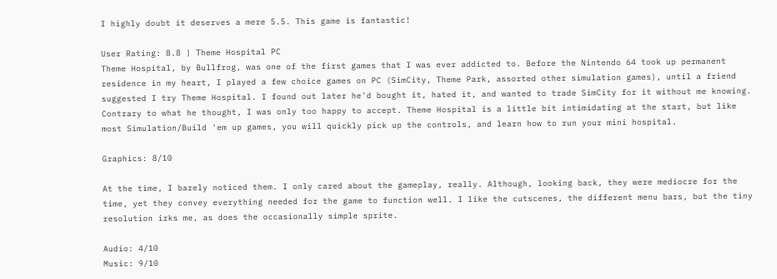I highly doubt it deserves a mere 5.5. This game is fantastic!

User Rating: 8.8 | Theme Hospital PC
Theme Hospital, by Bullfrog, was one of the first games that I was ever addicted to. Before the Nintendo 64 took up permanent residence in my heart, I played a few choice games on PC (SimCity, Theme Park, assorted other simulation games), until a friend suggested I try Theme Hospital. I found out later he'd bought it, hated it, and wanted to trade SimCity for it without me knowing. Contrary to what he thought, I was only too happy to accept. Theme Hospital is a little bit intimidating at the start, but like most Simulation/Build 'em up games, you will quickly pick up the controls, and learn how to run your mini hospital.

Graphics: 8/10

At the time, I barely noticed them. I only cared about the gameplay, really. Although, looking back, they were mediocre for the time, yet they convey everything needed for the game to function well. I like the cutscenes, the different menu bars, but the tiny resolution irks me, as does the occasionally simple sprite.

Audio: 4/10
Music: 9/10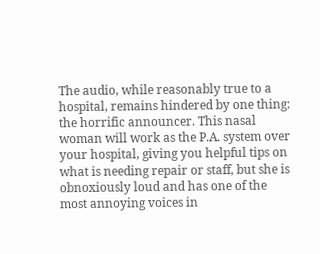The audio, while reasonably true to a hospital, remains hindered by one thing: the horrific announcer. This nasal woman will work as the P.A. system over your hospital, giving you helpful tips on what is needing repair or staff, but she is obnoxiously loud and has one of the most annoying voices in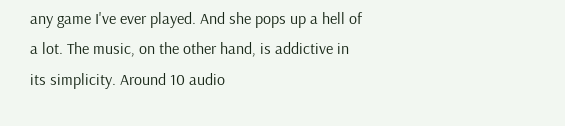any game I've ever played. And she pops up a hell of a lot. The music, on the other hand, is addictive in its simplicity. Around 10 audio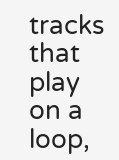tracks that play on a loop,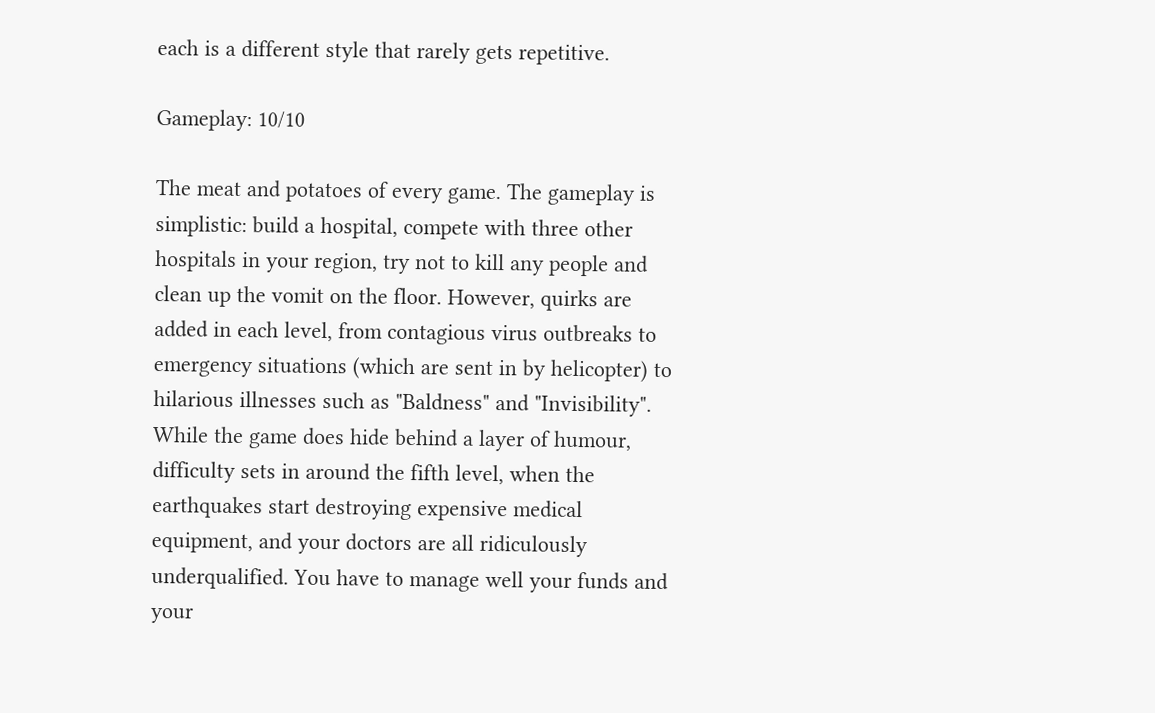each is a different style that rarely gets repetitive.

Gameplay: 10/10

The meat and potatoes of every game. The gameplay is simplistic: build a hospital, compete with three other hospitals in your region, try not to kill any people and clean up the vomit on the floor. However, quirks are added in each level, from contagious virus outbreaks to emergency situations (which are sent in by helicopter) to hilarious illnesses such as "Baldness" and "Invisibility". While the game does hide behind a layer of humour, difficulty sets in around the fifth level, when the earthquakes start destroying expensive medical equipment, and your doctors are all ridiculously underqualified. You have to manage well your funds and your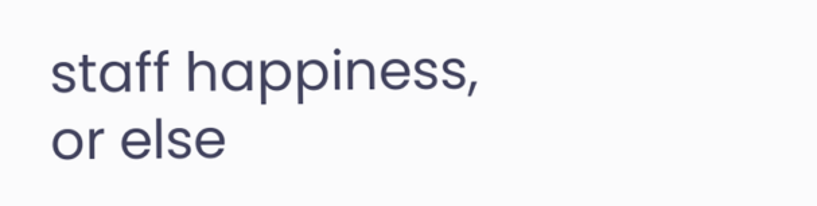staff happiness, or else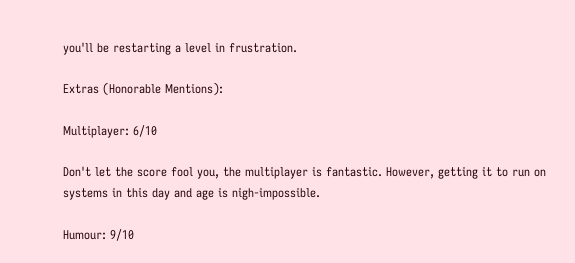you'll be restarting a level in frustration.

Extras (Honorable Mentions):

Multiplayer: 6/10

Don't let the score fool you, the multiplayer is fantastic. However, getting it to run on systems in this day and age is nigh-impossible.

Humour: 9/10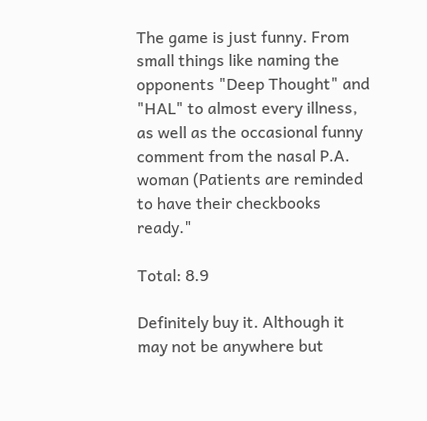The game is just funny. From small things like naming the opponents "Deep Thought" and "HAL" to almost every illness, as well as the occasional funny comment from the nasal P.A. woman (Patients are reminded to have their checkbooks ready."

Total: 8.9

Definitely buy it. Although it may not be anywhere but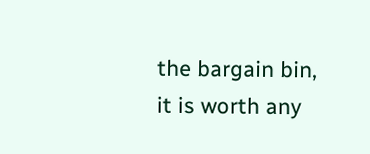the bargain bin, it is worth any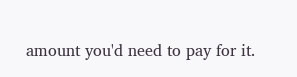amount you'd need to pay for it.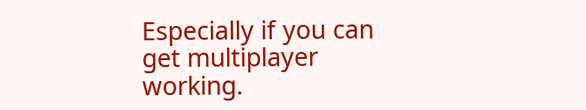Especially if you can get multiplayer working.